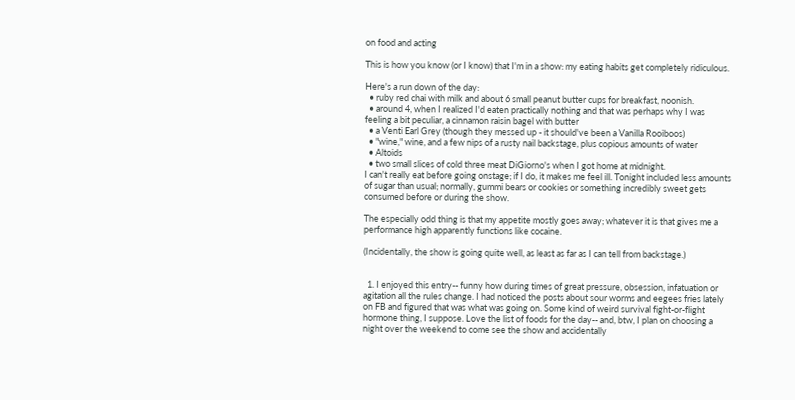on food and acting

This is how you know (or I know) that I'm in a show: my eating habits get completely ridiculous.

Here's a run down of the day:
  • ruby red chai with milk and about 6 small peanut butter cups for breakfast, noonish.
  • around 4, when I realized I'd eaten practically nothing and that was perhaps why I was feeling a bit peculiar, a cinnamon raisin bagel with butter
  • a Venti Earl Grey (though they messed up - it should've been a Vanilla Rooiboos)
  • "wine," wine, and a few nips of a rusty nail backstage, plus copious amounts of water
  • Altoids
  • two small slices of cold three meat DiGiorno's when I got home at midnight.
I can't really eat before going onstage; if I do, it makes me feel ill. Tonight included less amounts of sugar than usual; normally, gummi bears or cookies or something incredibly sweet gets consumed before or during the show.

The especially odd thing is that my appetite mostly goes away; whatever it is that gives me a performance high apparently functions like cocaine.

(Incidentally, the show is going quite well, as least as far as I can tell from backstage.)


  1. I enjoyed this entry-- funny how during times of great pressure, obsession, infatuation or agitation all the rules change. I had noticed the posts about sour worms and eegees fries lately on FB and figured that was what was going on. Some kind of weird survival fight-or-flight hormone thing, I suppose. Love the list of foods for the day-- and, btw, I plan on choosing a night over the weekend to come see the show and accidentally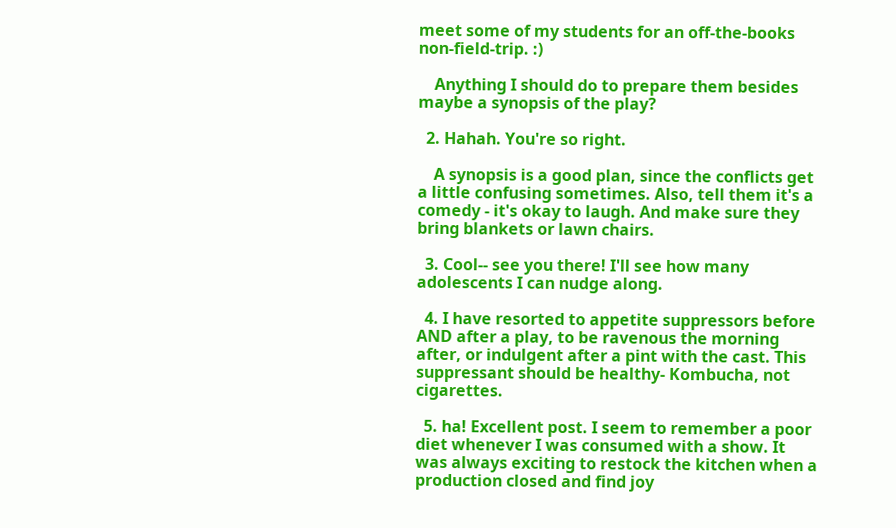meet some of my students for an off-the-books non-field-trip. :)

    Anything I should do to prepare them besides maybe a synopsis of the play?

  2. Hahah. You're so right.

    A synopsis is a good plan, since the conflicts get a little confusing sometimes. Also, tell them it's a comedy - it's okay to laugh. And make sure they bring blankets or lawn chairs.

  3. Cool-- see you there! I'll see how many adolescents I can nudge along.

  4. I have resorted to appetite suppressors before AND after a play, to be ravenous the morning after, or indulgent after a pint with the cast. This suppressant should be healthy- Kombucha, not cigarettes.

  5. ha! Excellent post. I seem to remember a poor diet whenever I was consumed with a show. It was always exciting to restock the kitchen when a production closed and find joy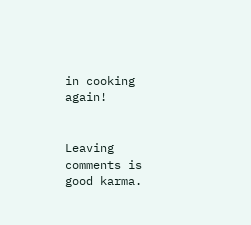in cooking again!


Leaving comments is good karma.